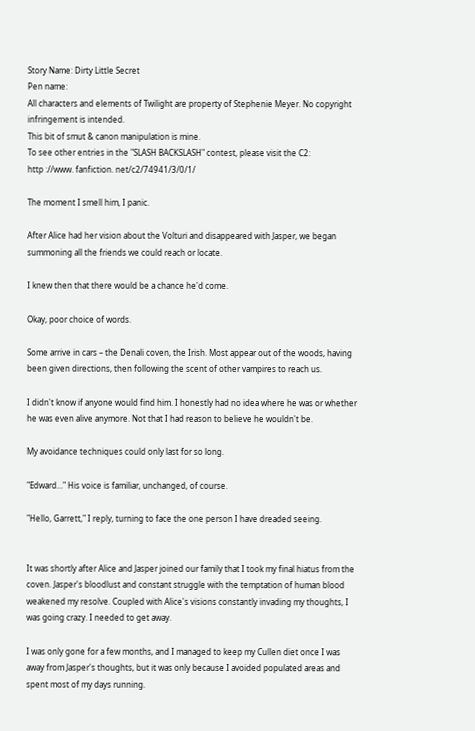Story Name: Dirty Little Secret
Pen name:
All characters and elements of Twilight are property of Stephenie Meyer. No copyright infringement is intended.
This bit of smut & canon manipulation is mine.
To see other entries in the "SLASH BACKSLASH" contest, please visit the C2:
http ://www. fanfiction. net/c2/74941/3/0/1/

The moment I smell him, I panic.

After Alice had her vision about the Volturi and disappeared with Jasper, we began summoning all the friends we could reach or locate.

I knew then that there would be a chance he'd come.

Okay, poor choice of words.

Some arrive in cars – the Denali coven, the Irish. Most appear out of the woods, having been given directions, then following the scent of other vampires to reach us.

I didn't know if anyone would find him. I honestly had no idea where he was or whether he was even alive anymore. Not that I had reason to believe he wouldn't be.

My avoidance techniques could only last for so long.

"Edward…" His voice is familiar, unchanged, of course.

"Hello, Garrett," I reply, turning to face the one person I have dreaded seeing.


It was shortly after Alice and Jasper joined our family that I took my final hiatus from the coven. Jasper's bloodlust and constant struggle with the temptation of human blood weakened my resolve. Coupled with Alice's visions constantly invading my thoughts, I was going crazy. I needed to get away.

I was only gone for a few months, and I managed to keep my Cullen diet once I was away from Jasper's thoughts, but it was only because I avoided populated areas and spent most of my days running.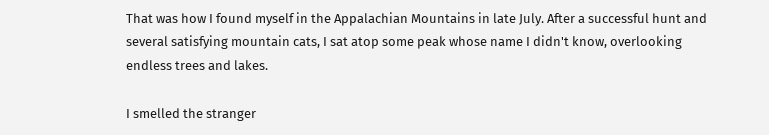That was how I found myself in the Appalachian Mountains in late July. After a successful hunt and several satisfying mountain cats, I sat atop some peak whose name I didn't know, overlooking endless trees and lakes.

I smelled the stranger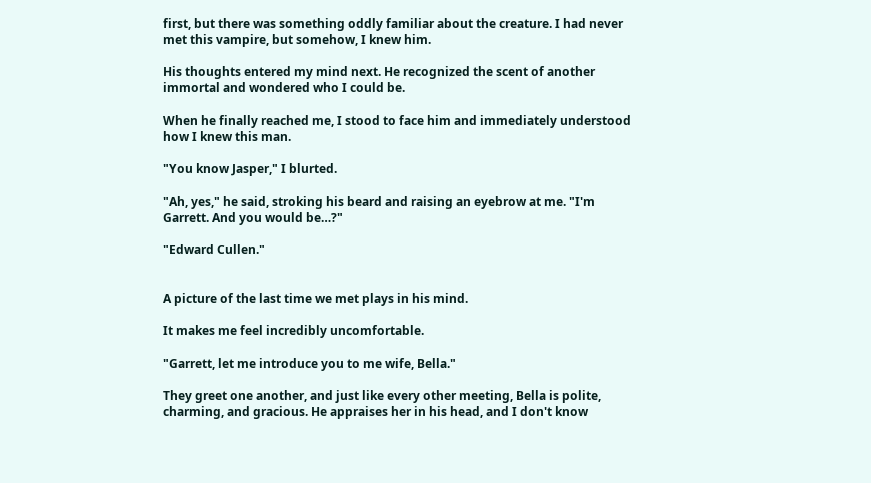first, but there was something oddly familiar about the creature. I had never met this vampire, but somehow, I knew him.

His thoughts entered my mind next. He recognized the scent of another immortal and wondered who I could be.

When he finally reached me, I stood to face him and immediately understood how I knew this man.

"You know Jasper," I blurted.

"Ah, yes," he said, stroking his beard and raising an eyebrow at me. "I'm Garrett. And you would be…?"

"Edward Cullen."


A picture of the last time we met plays in his mind.

It makes me feel incredibly uncomfortable.

"Garrett, let me introduce you to me wife, Bella."

They greet one another, and just like every other meeting, Bella is polite, charming, and gracious. He appraises her in his head, and I don't know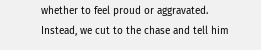whether to feel proud or aggravated. Instead, we cut to the chase and tell him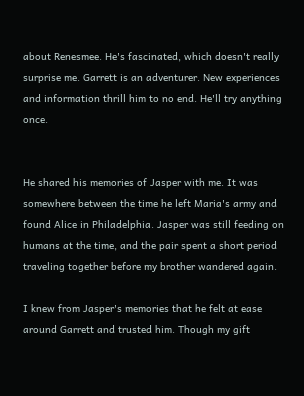about Renesmee. He's fascinated, which doesn't really surprise me. Garrett is an adventurer. New experiences and information thrill him to no end. He'll try anything once.


He shared his memories of Jasper with me. It was somewhere between the time he left Maria's army and found Alice in Philadelphia. Jasper was still feeding on humans at the time, and the pair spent a short period traveling together before my brother wandered again.

I knew from Jasper's memories that he felt at ease around Garrett and trusted him. Though my gift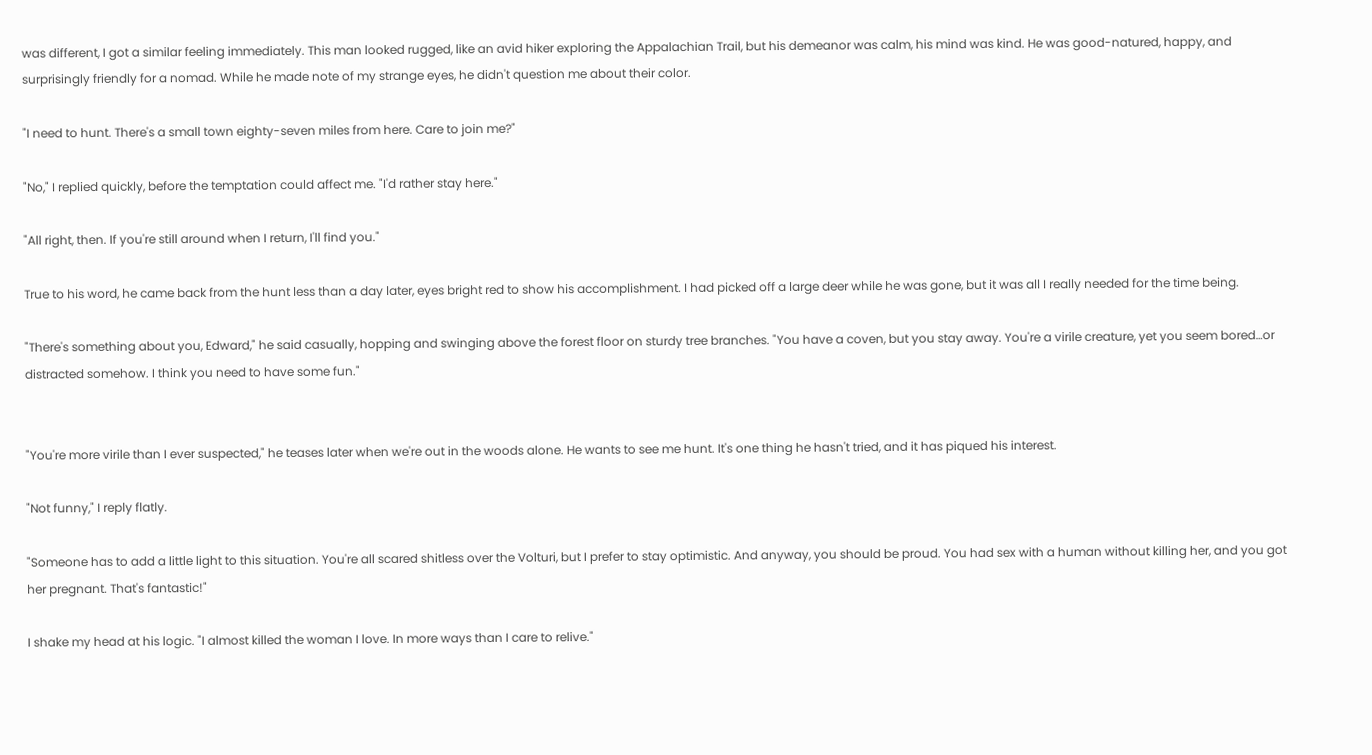was different, I got a similar feeling immediately. This man looked rugged, like an avid hiker exploring the Appalachian Trail, but his demeanor was calm, his mind was kind. He was good-natured, happy, and surprisingly friendly for a nomad. While he made note of my strange eyes, he didn't question me about their color.

"I need to hunt. There's a small town eighty-seven miles from here. Care to join me?"

"No," I replied quickly, before the temptation could affect me. "I'd rather stay here."

"All right, then. If you're still around when I return, I'll find you."

True to his word, he came back from the hunt less than a day later, eyes bright red to show his accomplishment. I had picked off a large deer while he was gone, but it was all I really needed for the time being.

"There's something about you, Edward," he said casually, hopping and swinging above the forest floor on sturdy tree branches. "You have a coven, but you stay away. You're a virile creature, yet you seem bored…or distracted somehow. I think you need to have some fun."


"You're more virile than I ever suspected," he teases later when we're out in the woods alone. He wants to see me hunt. It's one thing he hasn't tried, and it has piqued his interest.

"Not funny," I reply flatly.

"Someone has to add a little light to this situation. You're all scared shitless over the Volturi, but I prefer to stay optimistic. And anyway, you should be proud. You had sex with a human without killing her, and you got her pregnant. That's fantastic!"

I shake my head at his logic. "I almost killed the woman I love. In more ways than I care to relive."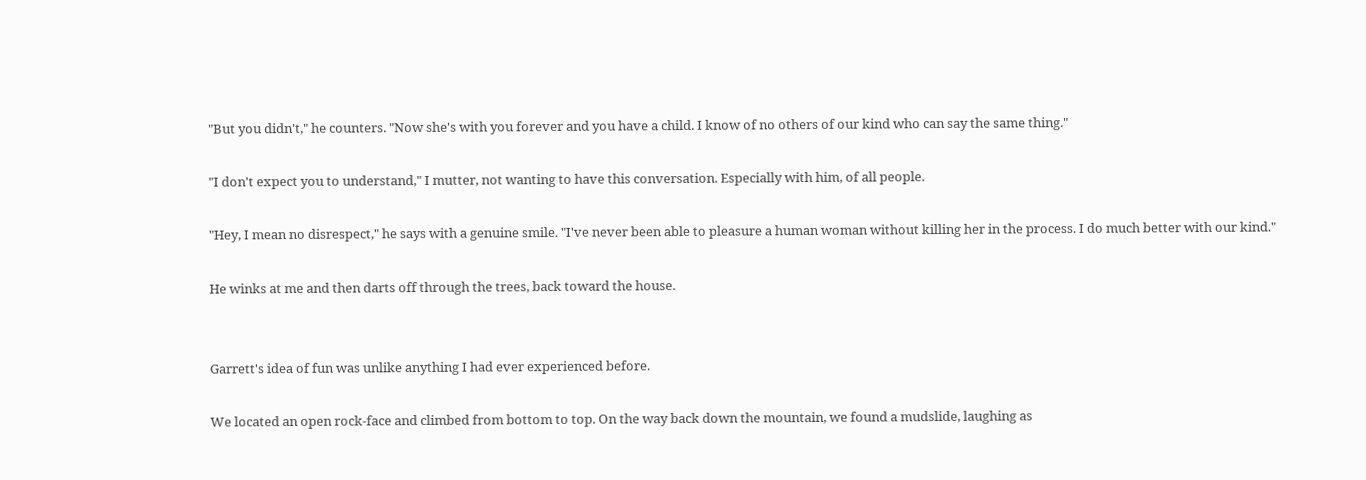"But you didn't," he counters. "Now she's with you forever and you have a child. I know of no others of our kind who can say the same thing."

"I don't expect you to understand," I mutter, not wanting to have this conversation. Especially with him, of all people.

"Hey, I mean no disrespect," he says with a genuine smile. "I've never been able to pleasure a human woman without killing her in the process. I do much better with our kind."

He winks at me and then darts off through the trees, back toward the house.


Garrett's idea of fun was unlike anything I had ever experienced before.

We located an open rock-face and climbed from bottom to top. On the way back down the mountain, we found a mudslide, laughing as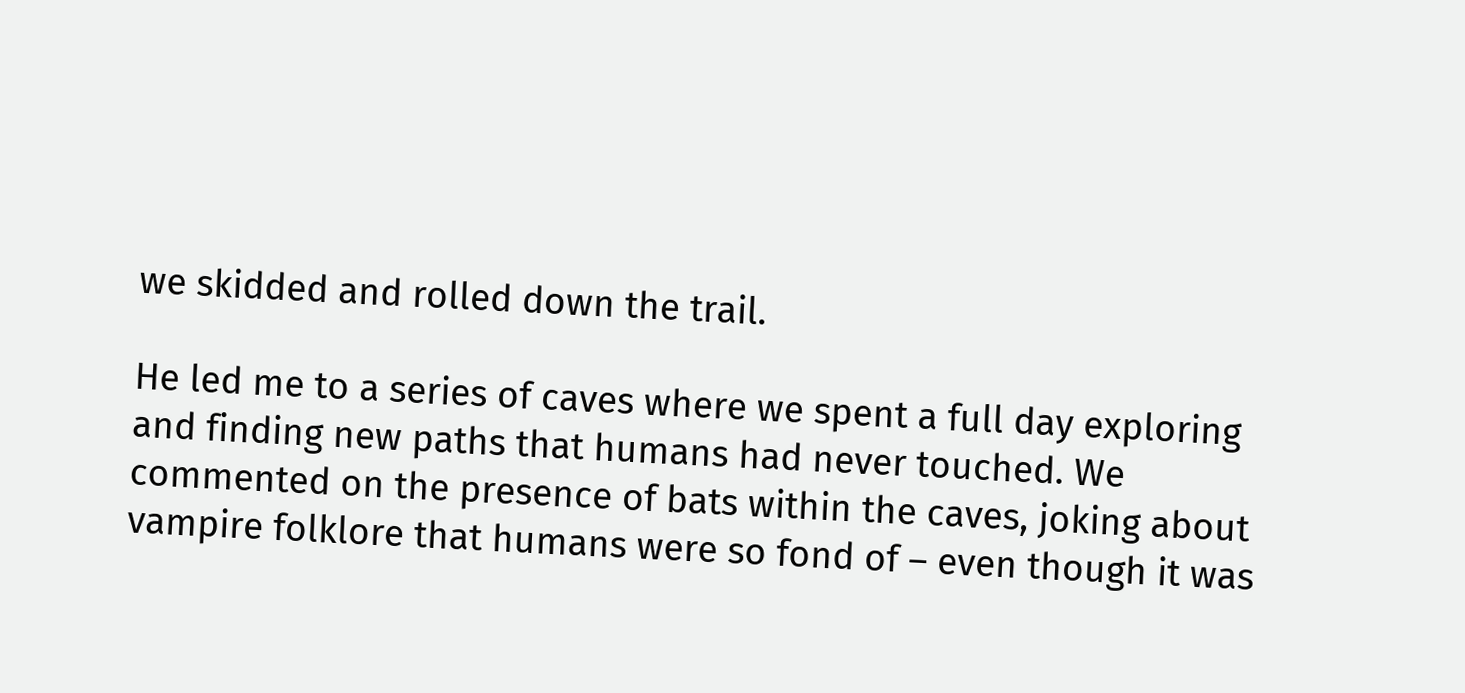we skidded and rolled down the trail.

He led me to a series of caves where we spent a full day exploring and finding new paths that humans had never touched. We commented on the presence of bats within the caves, joking about vampire folklore that humans were so fond of – even though it was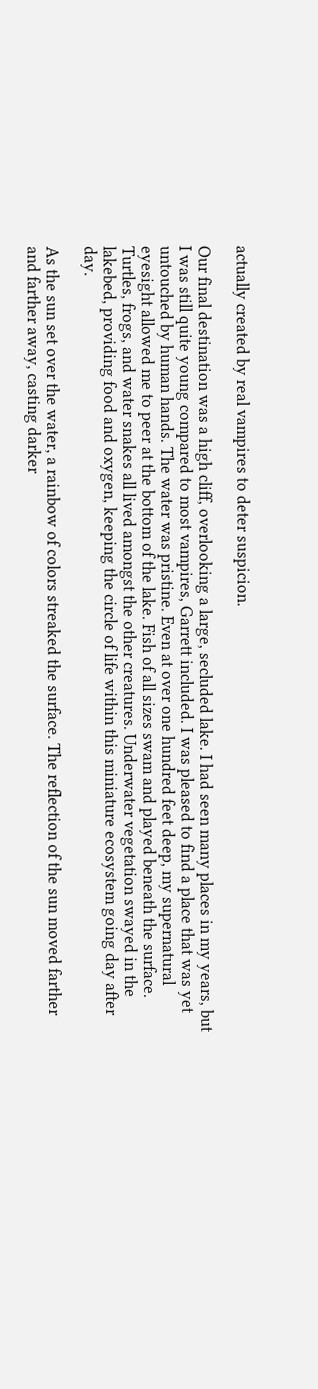actually created by real vampires to deter suspicion.

Our final destination was a high cliff, overlooking a large, secluded lake. I had seen many places in my years, but I was still quite young compared to most vampires, Garrett included. I was pleased to find a place that was yet untouched by human hands. The water was pristine. Even at over one hundred feet deep, my supernatural eyesight allowed me to peer at the bottom of the lake. Fish of all sizes swam and played beneath the surface. Turtles, frogs, and water snakes all lived amongst the other creatures. Underwater vegetation swayed in the lakebed, providing food and oxygen, keeping the circle of life within this miniature ecosystem going day after day.

As the sun set over the water, a rainbow of colors streaked the surface. The reflection of the sun moved farther and farther away, casting darker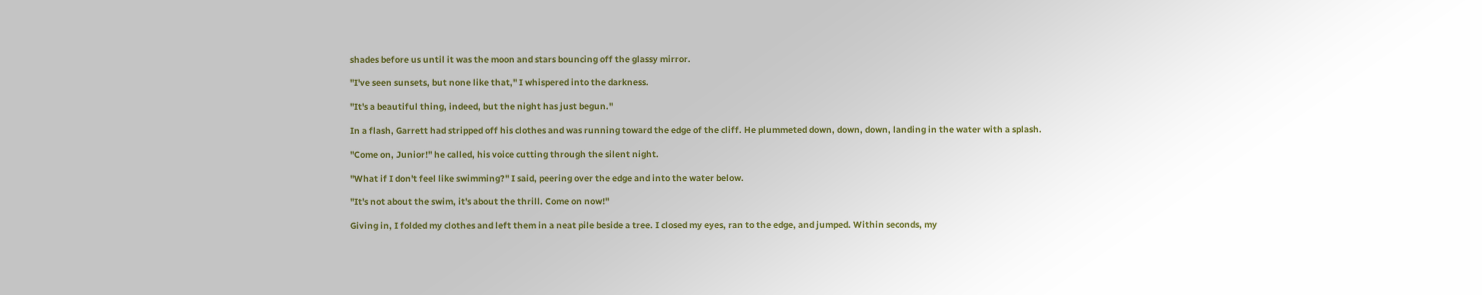shades before us until it was the moon and stars bouncing off the glassy mirror.

"I've seen sunsets, but none like that," I whispered into the darkness.

"It's a beautiful thing, indeed, but the night has just begun."

In a flash, Garrett had stripped off his clothes and was running toward the edge of the cliff. He plummeted down, down, down, landing in the water with a splash.

"Come on, Junior!" he called, his voice cutting through the silent night.

"What if I don't feel like swimming?" I said, peering over the edge and into the water below.

"It's not about the swim, it's about the thrill. Come on now!"

Giving in, I folded my clothes and left them in a neat pile beside a tree. I closed my eyes, ran to the edge, and jumped. Within seconds, my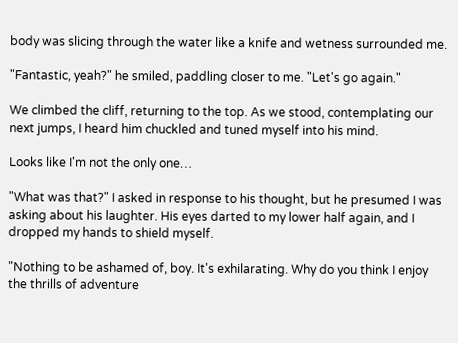body was slicing through the water like a knife and wetness surrounded me.

"Fantastic, yeah?" he smiled, paddling closer to me. "Let's go again."

We climbed the cliff, returning to the top. As we stood, contemplating our next jumps, I heard him chuckled and tuned myself into his mind.

Looks like I'm not the only one…

"What was that?" I asked in response to his thought, but he presumed I was asking about his laughter. His eyes darted to my lower half again, and I dropped my hands to shield myself.

"Nothing to be ashamed of, boy. It's exhilarating. Why do you think I enjoy the thrills of adventure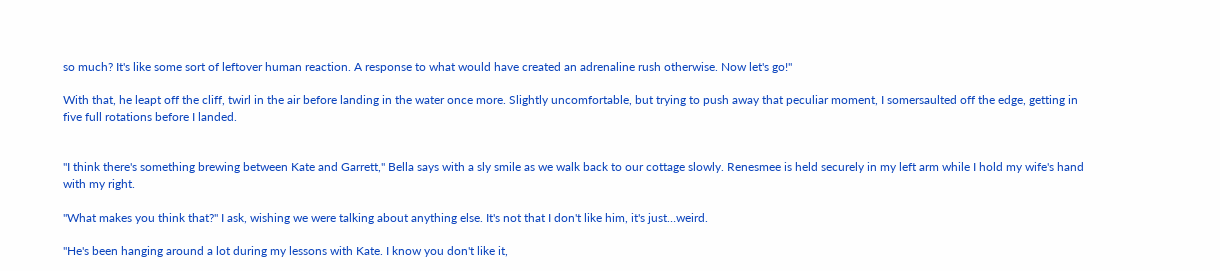so much? It's like some sort of leftover human reaction. A response to what would have created an adrenaline rush otherwise. Now let's go!"

With that, he leapt off the cliff, twirl in the air before landing in the water once more. Slightly uncomfortable, but trying to push away that peculiar moment, I somersaulted off the edge, getting in five full rotations before I landed.


"I think there's something brewing between Kate and Garrett," Bella says with a sly smile as we walk back to our cottage slowly. Renesmee is held securely in my left arm while I hold my wife's hand with my right.

"What makes you think that?" I ask, wishing we were talking about anything else. It's not that I don't like him, it's just…weird.

"He's been hanging around a lot during my lessons with Kate. I know you don't like it,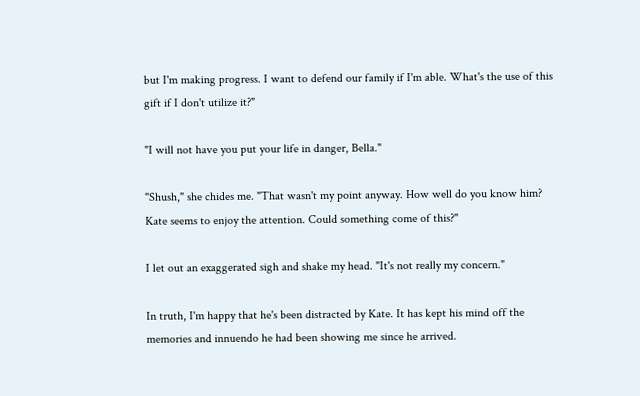but I'm making progress. I want to defend our family if I'm able. What's the use of this gift if I don't utilize it?"

"I will not have you put your life in danger, Bella."

"Shush," she chides me. "That wasn't my point anyway. How well do you know him? Kate seems to enjoy the attention. Could something come of this?"

I let out an exaggerated sigh and shake my head. "It's not really my concern."

In truth, I'm happy that he's been distracted by Kate. It has kept his mind off the memories and innuendo he had been showing me since he arrived.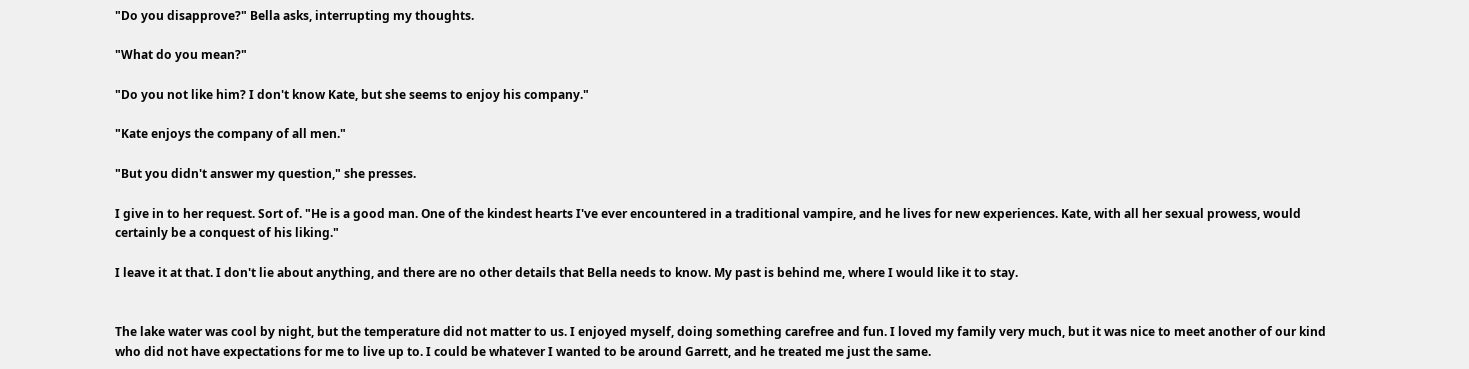"Do you disapprove?" Bella asks, interrupting my thoughts.

"What do you mean?"

"Do you not like him? I don't know Kate, but she seems to enjoy his company."

"Kate enjoys the company of all men."

"But you didn't answer my question," she presses.

I give in to her request. Sort of. "He is a good man. One of the kindest hearts I've ever encountered in a traditional vampire, and he lives for new experiences. Kate, with all her sexual prowess, would certainly be a conquest of his liking."

I leave it at that. I don't lie about anything, and there are no other details that Bella needs to know. My past is behind me, where I would like it to stay.


The lake water was cool by night, but the temperature did not matter to us. I enjoyed myself, doing something carefree and fun. I loved my family very much, but it was nice to meet another of our kind who did not have expectations for me to live up to. I could be whatever I wanted to be around Garrett, and he treated me just the same.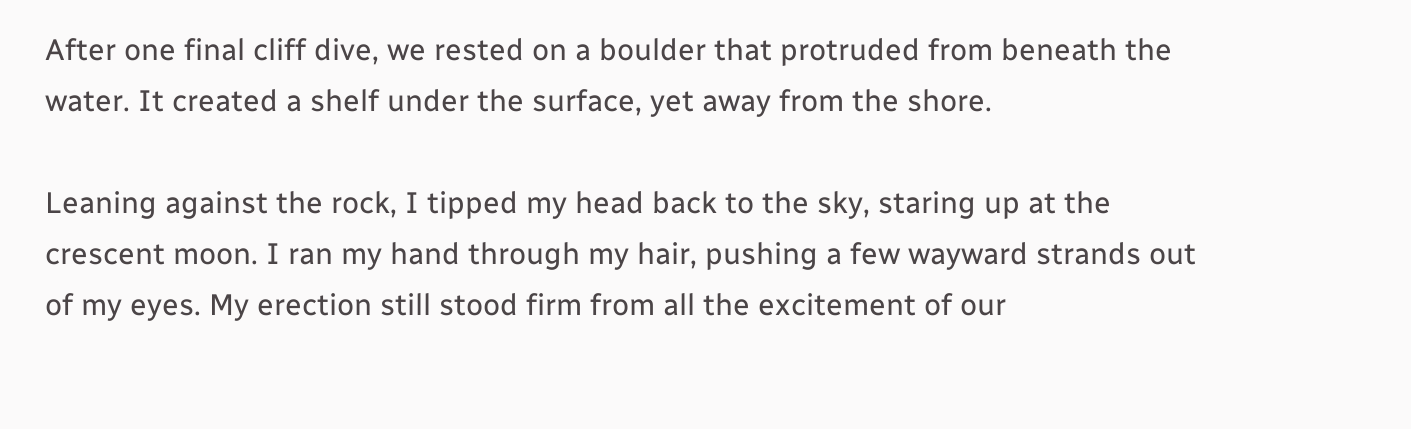After one final cliff dive, we rested on a boulder that protruded from beneath the water. It created a shelf under the surface, yet away from the shore.

Leaning against the rock, I tipped my head back to the sky, staring up at the crescent moon. I ran my hand through my hair, pushing a few wayward strands out of my eyes. My erection still stood firm from all the excitement of our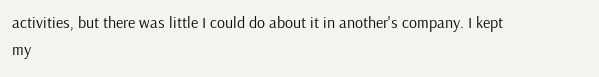activities, but there was little I could do about it in another's company. I kept my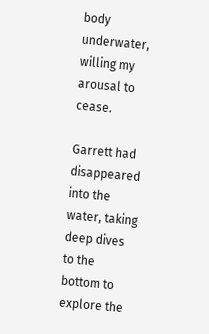body underwater, willing my arousal to cease.

Garrett had disappeared into the water, taking deep dives to the bottom to explore the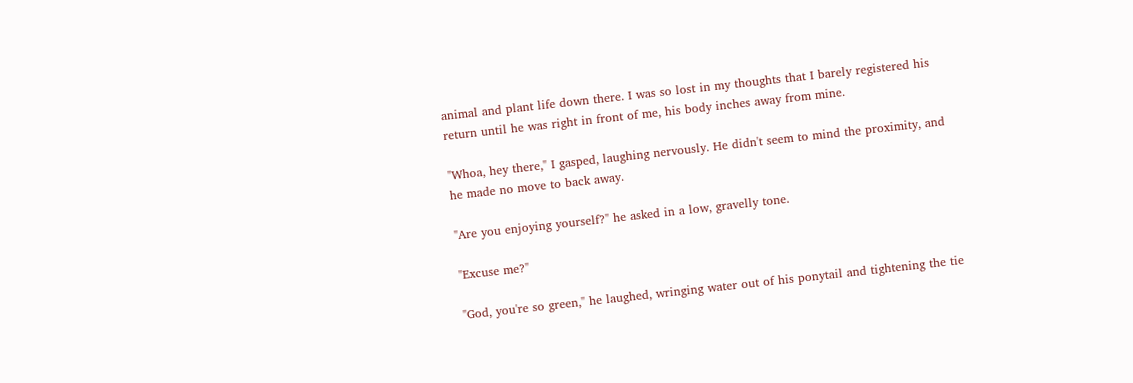animal and plant life down there. I was so lost in my thoughts that I barely registered his return until he was right in front of me, his body inches away from mine.

"Whoa, hey there," I gasped, laughing nervously. He didn't seem to mind the proximity, and he made no move to back away.

"Are you enjoying yourself?" he asked in a low, gravelly tone.

"Excuse me?"

"God, you're so green," he laughed, wringing water out of his ponytail and tightening the tie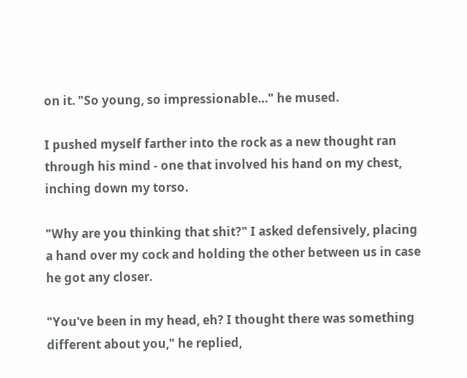on it. "So young, so impressionable…" he mused.

I pushed myself farther into the rock as a new thought ran through his mind - one that involved his hand on my chest, inching down my torso.

"Why are you thinking that shit?" I asked defensively, placing a hand over my cock and holding the other between us in case he got any closer.

"You've been in my head, eh? I thought there was something different about you," he replied,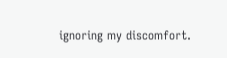ignoring my discomfort.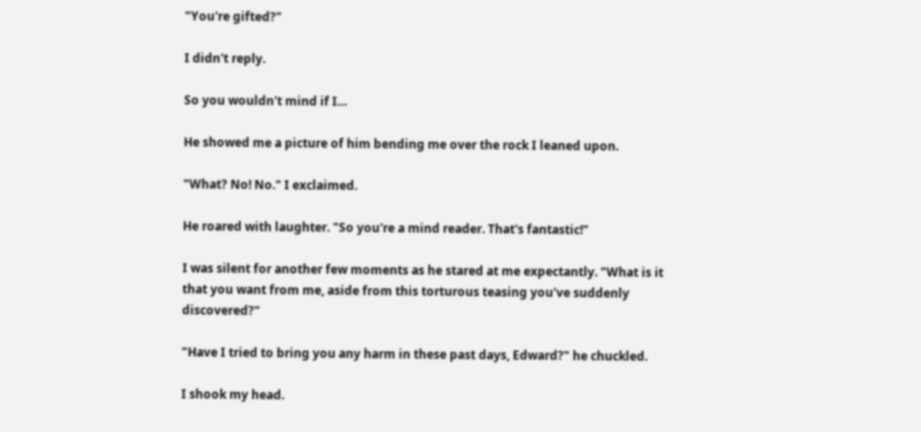"You're gifted?"

I didn't reply.

So you wouldn't mind if I…

He showed me a picture of him bending me over the rock I leaned upon.

"What? No! No." I exclaimed.

He roared with laughter. "So you're a mind reader. That's fantastic!"

I was silent for another few moments as he stared at me expectantly. "What is it that you want from me, aside from this torturous teasing you've suddenly discovered?"

"Have I tried to bring you any harm in these past days, Edward?" he chuckled.

I shook my head.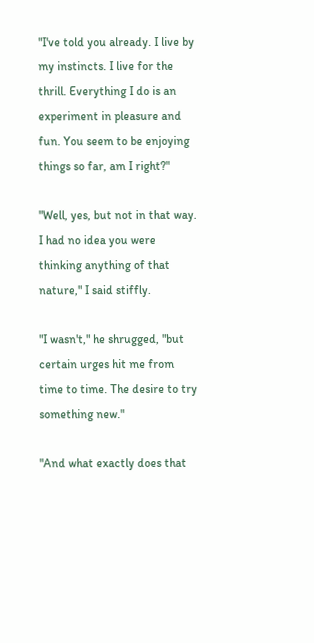"I've told you already. I live by my instincts. I live for the thrill. Everything I do is an experiment in pleasure and fun. You seem to be enjoying things so far, am I right?"

"Well, yes, but not in that way. I had no idea you were thinking anything of that nature," I said stiffly.

"I wasn't," he shrugged, "but certain urges hit me from time to time. The desire to try something new."

"And what exactly does that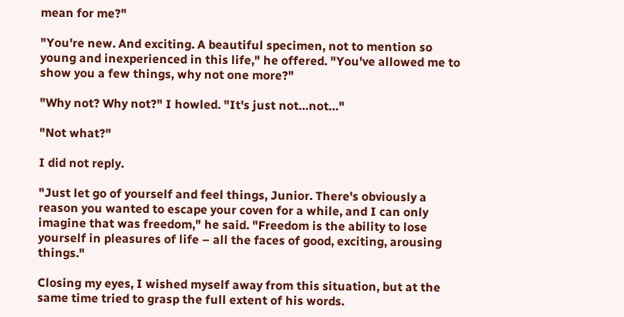mean for me?"

"You're new. And exciting. A beautiful specimen, not to mention so young and inexperienced in this life," he offered. "You've allowed me to show you a few things, why not one more?"

"Why not? Why not?" I howled. "It's just not…not…"

"Not what?"

I did not reply.

"Just let go of yourself and feel things, Junior. There's obviously a reason you wanted to escape your coven for a while, and I can only imagine that was freedom," he said. "Freedom is the ability to lose yourself in pleasures of life – all the faces of good, exciting, arousing things."

Closing my eyes, I wished myself away from this situation, but at the same time tried to grasp the full extent of his words.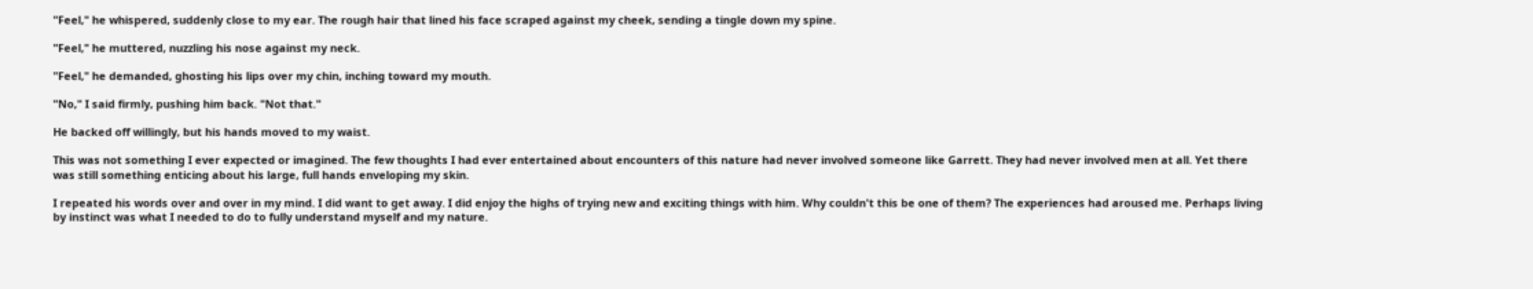"Feel," he whispered, suddenly close to my ear. The rough hair that lined his face scraped against my cheek, sending a tingle down my spine.

"Feel," he muttered, nuzzling his nose against my neck.

"Feel," he demanded, ghosting his lips over my chin, inching toward my mouth.

"No," I said firmly, pushing him back. "Not that."

He backed off willingly, but his hands moved to my waist.

This was not something I ever expected or imagined. The few thoughts I had ever entertained about encounters of this nature had never involved someone like Garrett. They had never involved men at all. Yet there was still something enticing about his large, full hands enveloping my skin.

I repeated his words over and over in my mind. I did want to get away. I did enjoy the highs of trying new and exciting things with him. Why couldn't this be one of them? The experiences had aroused me. Perhaps living by instinct was what I needed to do to fully understand myself and my nature.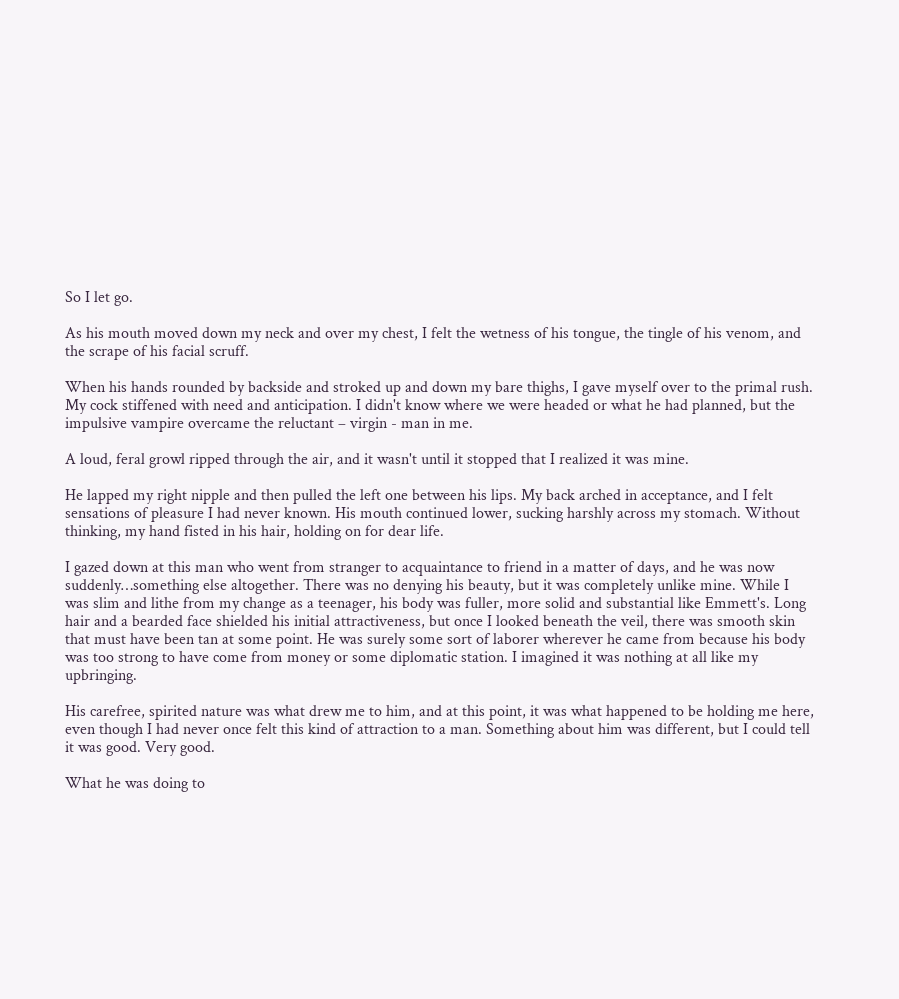So I let go.

As his mouth moved down my neck and over my chest, I felt the wetness of his tongue, the tingle of his venom, and the scrape of his facial scruff.

When his hands rounded by backside and stroked up and down my bare thighs, I gave myself over to the primal rush. My cock stiffened with need and anticipation. I didn't know where we were headed or what he had planned, but the impulsive vampire overcame the reluctant – virgin - man in me.

A loud, feral growl ripped through the air, and it wasn't until it stopped that I realized it was mine.

He lapped my right nipple and then pulled the left one between his lips. My back arched in acceptance, and I felt sensations of pleasure I had never known. His mouth continued lower, sucking harshly across my stomach. Without thinking, my hand fisted in his hair, holding on for dear life.

I gazed down at this man who went from stranger to acquaintance to friend in a matter of days, and he was now suddenly…something else altogether. There was no denying his beauty, but it was completely unlike mine. While I was slim and lithe from my change as a teenager, his body was fuller, more solid and substantial like Emmett's. Long hair and a bearded face shielded his initial attractiveness, but once I looked beneath the veil, there was smooth skin that must have been tan at some point. He was surely some sort of laborer wherever he came from because his body was too strong to have come from money or some diplomatic station. I imagined it was nothing at all like my upbringing.

His carefree, spirited nature was what drew me to him, and at this point, it was what happened to be holding me here, even though I had never once felt this kind of attraction to a man. Something about him was different, but I could tell it was good. Very good.

What he was doing to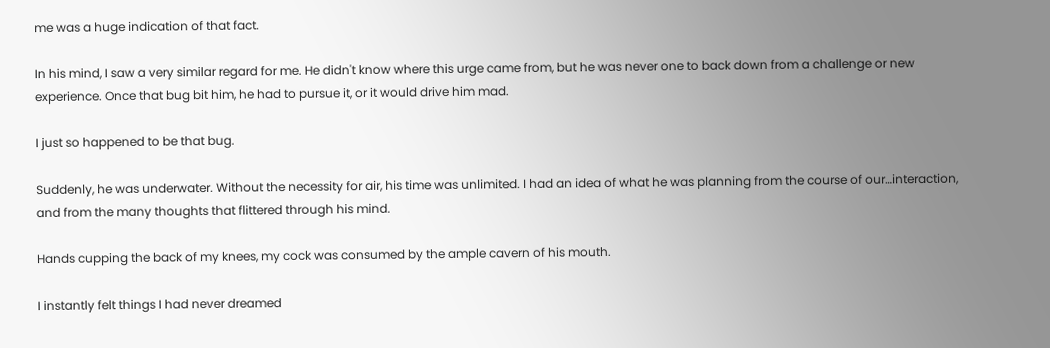me was a huge indication of that fact.

In his mind, I saw a very similar regard for me. He didn't know where this urge came from, but he was never one to back down from a challenge or new experience. Once that bug bit him, he had to pursue it, or it would drive him mad.

I just so happened to be that bug.

Suddenly, he was underwater. Without the necessity for air, his time was unlimited. I had an idea of what he was planning from the course of our…interaction, and from the many thoughts that flittered through his mind.

Hands cupping the back of my knees, my cock was consumed by the ample cavern of his mouth.

I instantly felt things I had never dreamed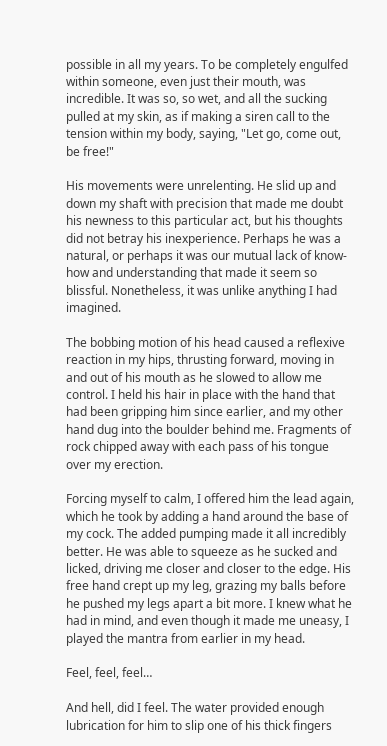possible in all my years. To be completely engulfed within someone, even just their mouth, was incredible. It was so, so wet, and all the sucking pulled at my skin, as if making a siren call to the tension within my body, saying, "Let go, come out, be free!"

His movements were unrelenting. He slid up and down my shaft with precision that made me doubt his newness to this particular act, but his thoughts did not betray his inexperience. Perhaps he was a natural, or perhaps it was our mutual lack of know-how and understanding that made it seem so blissful. Nonetheless, it was unlike anything I had imagined.

The bobbing motion of his head caused a reflexive reaction in my hips, thrusting forward, moving in and out of his mouth as he slowed to allow me control. I held his hair in place with the hand that had been gripping him since earlier, and my other hand dug into the boulder behind me. Fragments of rock chipped away with each pass of his tongue over my erection.

Forcing myself to calm, I offered him the lead again, which he took by adding a hand around the base of my cock. The added pumping made it all incredibly better. He was able to squeeze as he sucked and licked, driving me closer and closer to the edge. His free hand crept up my leg, grazing my balls before he pushed my legs apart a bit more. I knew what he had in mind, and even though it made me uneasy, I played the mantra from earlier in my head.

Feel, feel, feel…

And hell, did I feel. The water provided enough lubrication for him to slip one of his thick fingers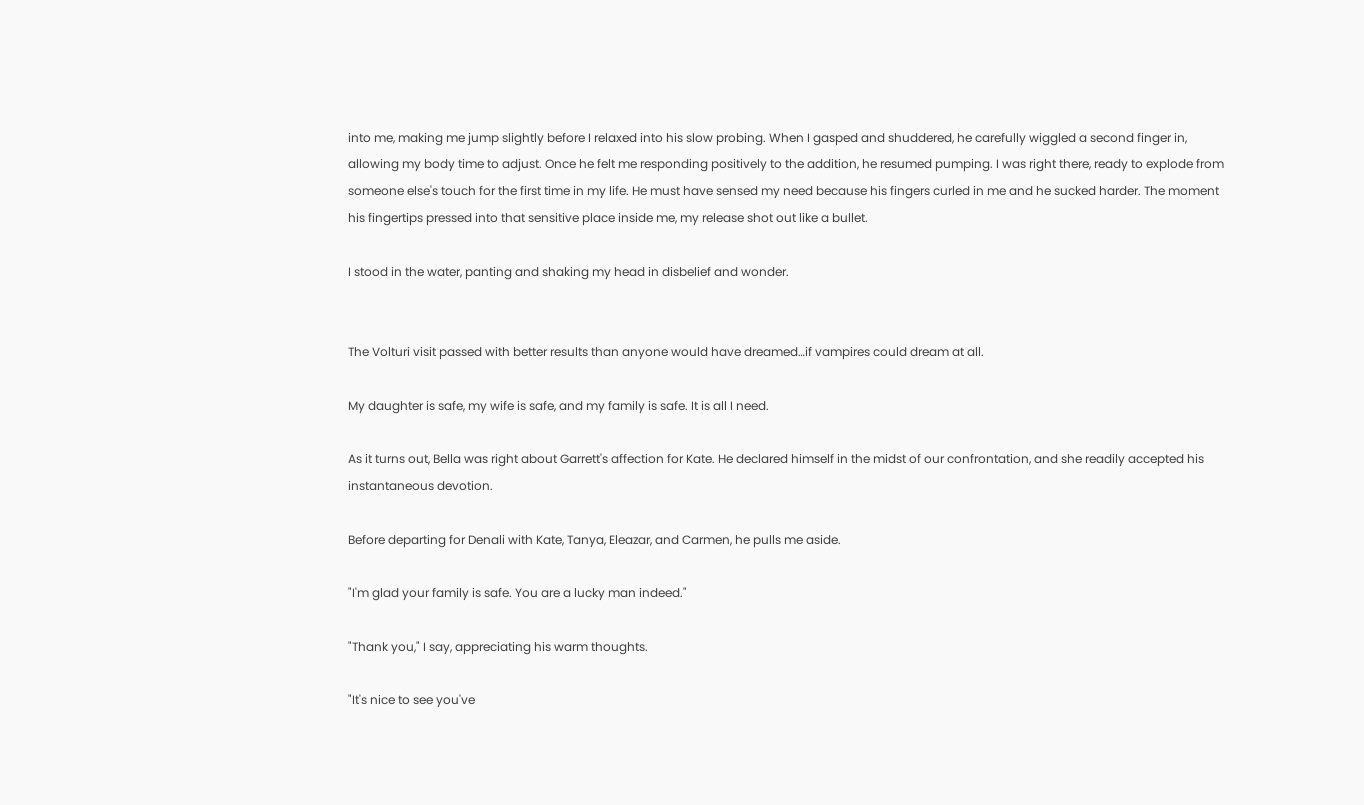into me, making me jump slightly before I relaxed into his slow probing. When I gasped and shuddered, he carefully wiggled a second finger in, allowing my body time to adjust. Once he felt me responding positively to the addition, he resumed pumping. I was right there, ready to explode from someone else's touch for the first time in my life. He must have sensed my need because his fingers curled in me and he sucked harder. The moment his fingertips pressed into that sensitive place inside me, my release shot out like a bullet.

I stood in the water, panting and shaking my head in disbelief and wonder.


The Volturi visit passed with better results than anyone would have dreamed…if vampires could dream at all.

My daughter is safe, my wife is safe, and my family is safe. It is all I need.

As it turns out, Bella was right about Garrett's affection for Kate. He declared himself in the midst of our confrontation, and she readily accepted his instantaneous devotion.

Before departing for Denali with Kate, Tanya, Eleazar, and Carmen, he pulls me aside.

"I'm glad your family is safe. You are a lucky man indeed."

"Thank you," I say, appreciating his warm thoughts.

"It's nice to see you've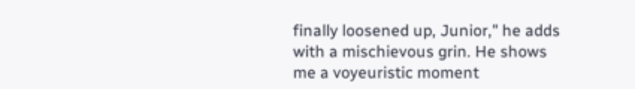finally loosened up, Junior," he adds with a mischievous grin. He shows me a voyeuristic moment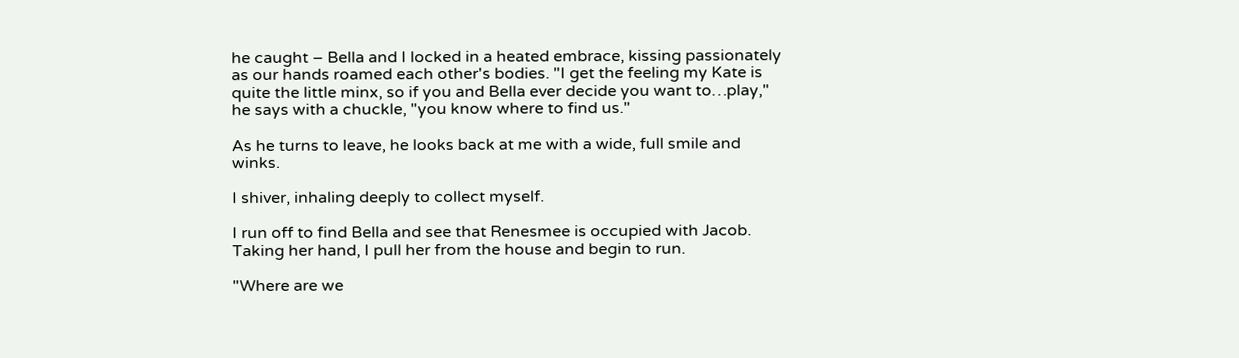he caught – Bella and I locked in a heated embrace, kissing passionately as our hands roamed each other's bodies. "I get the feeling my Kate is quite the little minx, so if you and Bella ever decide you want to…play," he says with a chuckle, "you know where to find us."

As he turns to leave, he looks back at me with a wide, full smile and winks.

I shiver, inhaling deeply to collect myself.

I run off to find Bella and see that Renesmee is occupied with Jacob. Taking her hand, I pull her from the house and begin to run.

"Where are we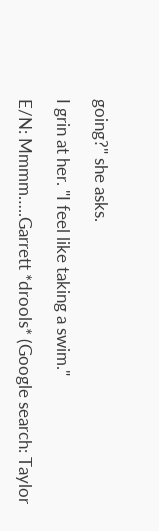going?" she asks.

I grin at her. "I feel like taking a swim."

E/N: Mmmm…..Garrett *drools* (Google search: Taylor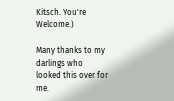Kitsch. You're Welcome.)

Many thanks to my darlings who looked this over for me.